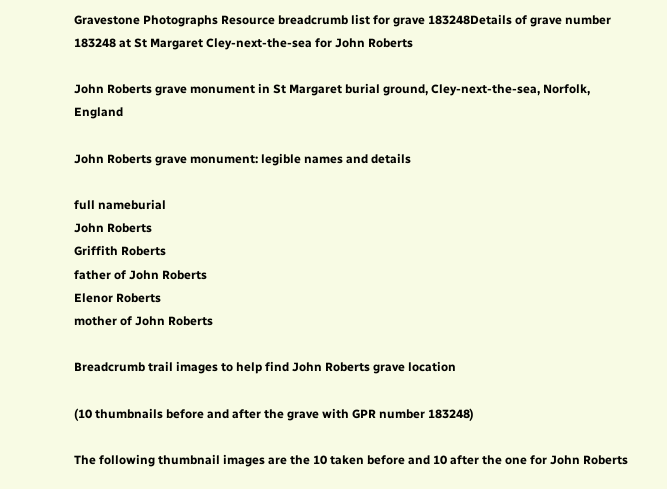Gravestone Photographs Resource breadcrumb list for grave 183248Details of grave number 183248 at St Margaret Cley-next-the-sea for John Roberts

John Roberts grave monument in St Margaret burial ground, Cley-next-the-sea, Norfolk, England

John Roberts grave monument: legible names and details

full nameburial
John Roberts
Griffith Roberts
father of John Roberts
Elenor Roberts
mother of John Roberts

Breadcrumb trail images to help find John Roberts grave location

(10 thumbnails before and after the grave with GPR number 183248)

The following thumbnail images are the 10 taken before and 10 after the one for John Roberts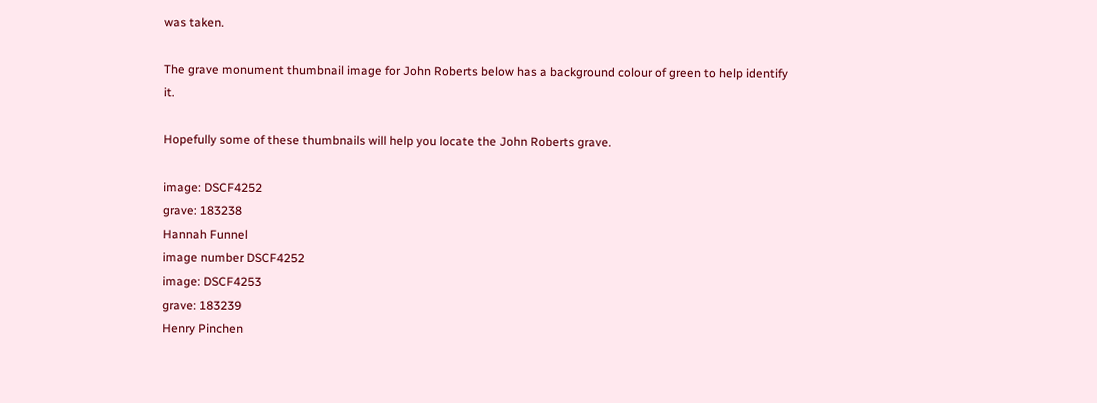was taken.

The grave monument thumbnail image for John Roberts below has a background colour of green to help identify it.

Hopefully some of these thumbnails will help you locate the John Roberts grave.

image: DSCF4252
grave: 183238
Hannah Funnel
image number DSCF4252
image: DSCF4253
grave: 183239
Henry Pinchen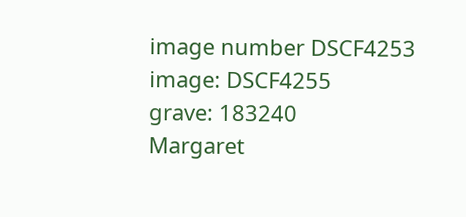image number DSCF4253
image: DSCF4255
grave: 183240
Margaret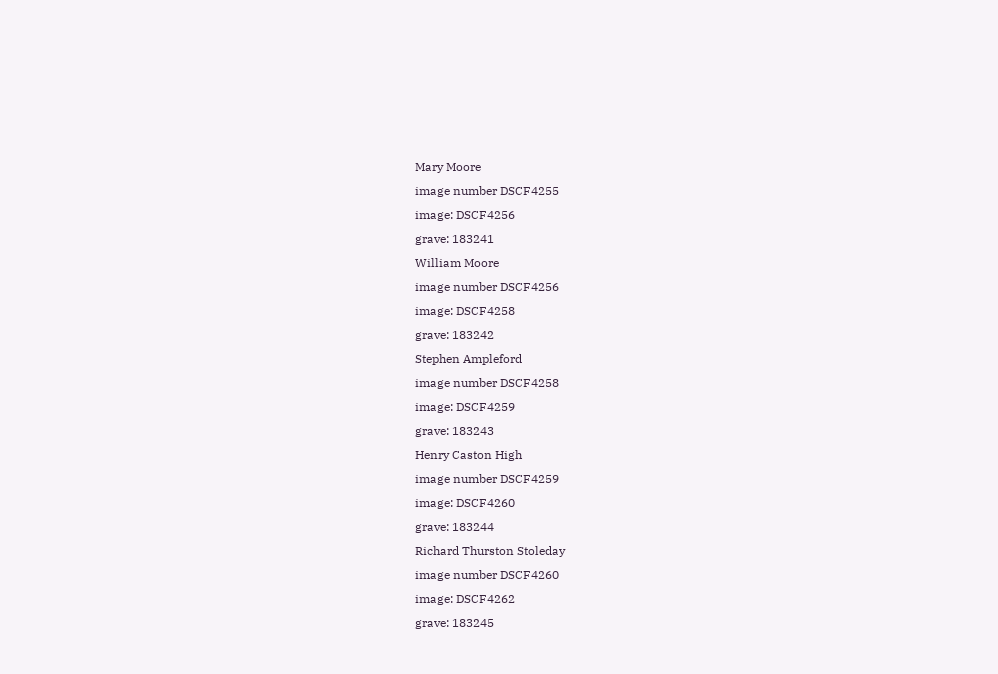Mary Moore
image number DSCF4255
image: DSCF4256
grave: 183241
William Moore
image number DSCF4256
image: DSCF4258
grave: 183242
Stephen Ampleford
image number DSCF4258
image: DSCF4259
grave: 183243
Henry Caston High
image number DSCF4259
image: DSCF4260
grave: 183244
Richard Thurston Stoleday
image number DSCF4260
image: DSCF4262
grave: 183245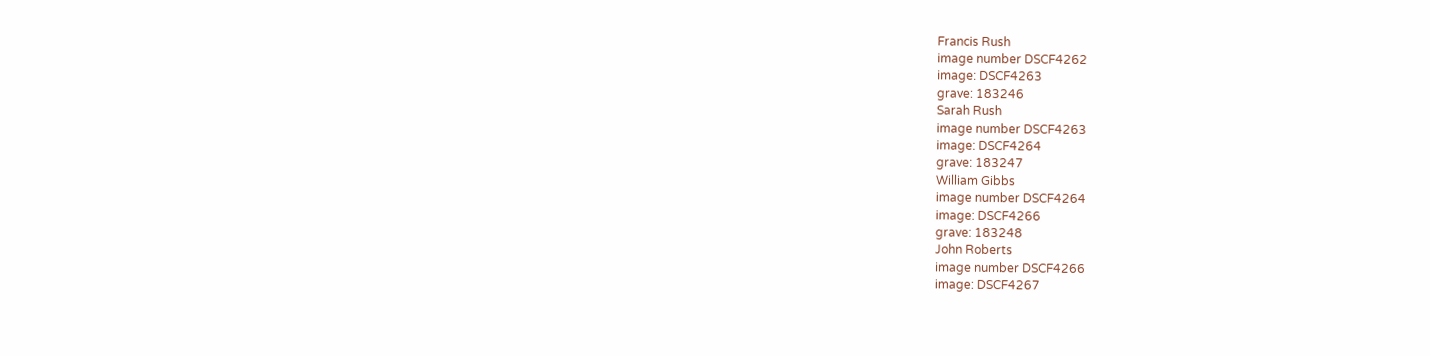Francis Rush
image number DSCF4262
image: DSCF4263
grave: 183246
Sarah Rush
image number DSCF4263
image: DSCF4264
grave: 183247
William Gibbs
image number DSCF4264
image: DSCF4266
grave: 183248
John Roberts
image number DSCF4266
image: DSCF4267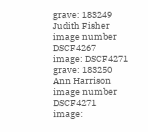grave: 183249
Judith Fisher
image number DSCF4267
image: DSCF4271
grave: 183250
Ann Harrison
image number DSCF4271
image: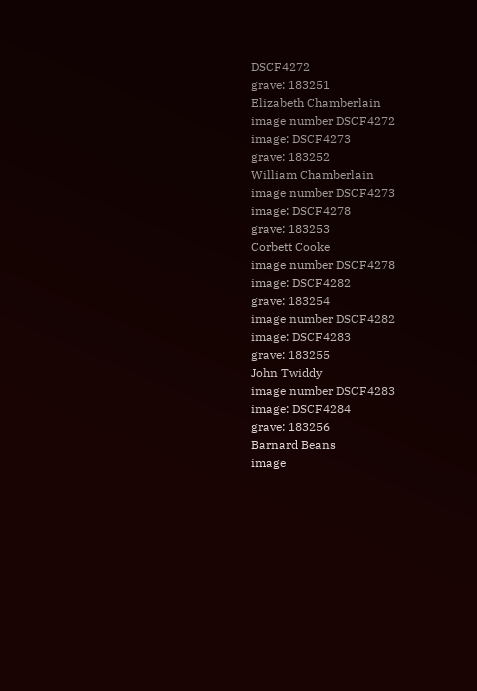DSCF4272
grave: 183251
Elizabeth Chamberlain
image number DSCF4272
image: DSCF4273
grave: 183252
William Chamberlain
image number DSCF4273
image: DSCF4278
grave: 183253
Corbett Cooke
image number DSCF4278
image: DSCF4282
grave: 183254
image number DSCF4282
image: DSCF4283
grave: 183255
John Twiddy
image number DSCF4283
image: DSCF4284
grave: 183256
Barnard Beans
image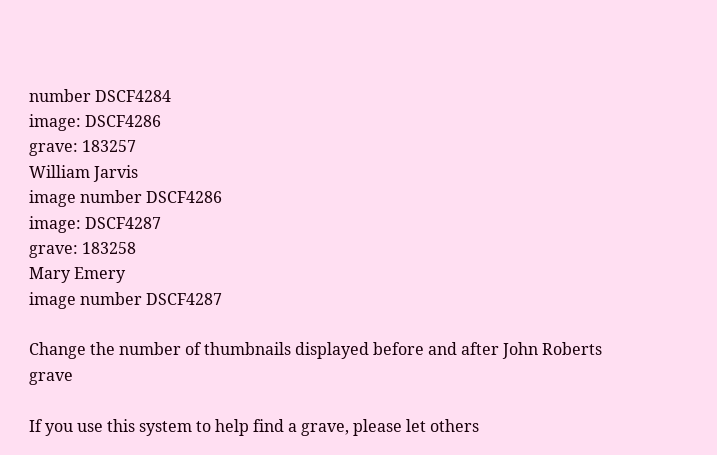number DSCF4284
image: DSCF4286
grave: 183257
William Jarvis
image number DSCF4286
image: DSCF4287
grave: 183258
Mary Emery
image number DSCF4287

Change the number of thumbnails displayed before and after John Roberts grave

If you use this system to help find a grave, please let others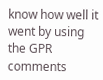know how well it went by using the GPR comments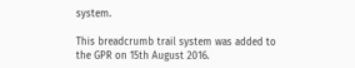system.

This breadcrumb trail system was added to the GPR on 15th August 2016.